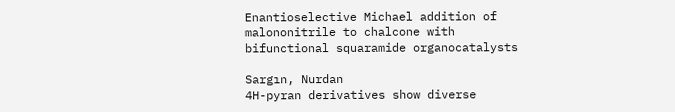Enantioselective Michael addition of malononitrile to chalcone with bifunctional squaramide organocatalysts

Sargın, Nurdan
4H-pyran derivatives show diverse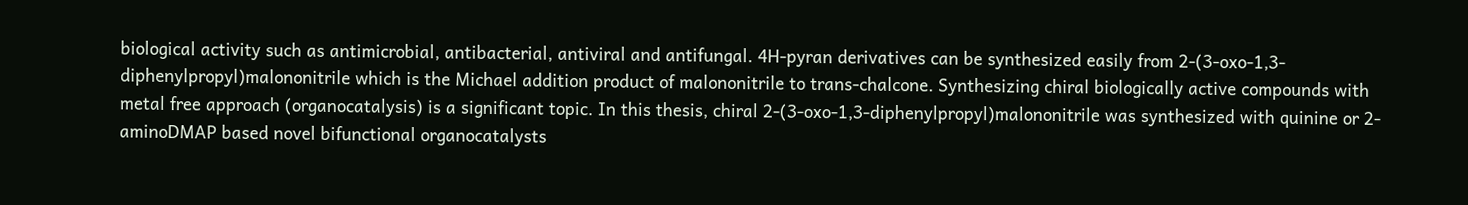biological activity such as antimicrobial, antibacterial, antiviral and antifungal. 4H-pyran derivatives can be synthesized easily from 2-(3-oxo-1,3-diphenylpropyl)malononitrile which is the Michael addition product of malononitrile to trans-chalcone. Synthesizing chiral biologically active compounds with metal free approach (organocatalysis) is a significant topic. In this thesis, chiral 2-(3-oxo-1,3-diphenylpropyl)malononitrile was synthesized with quinine or 2-aminoDMAP based novel bifunctional organocatalysts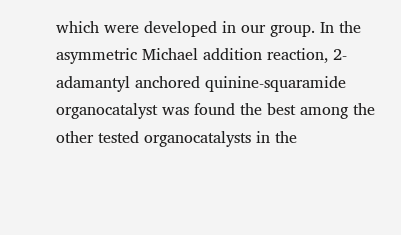which were developed in our group. In the asymmetric Michael addition reaction, 2-adamantyl anchored quinine-squaramide organocatalyst was found the best among the other tested organocatalysts in the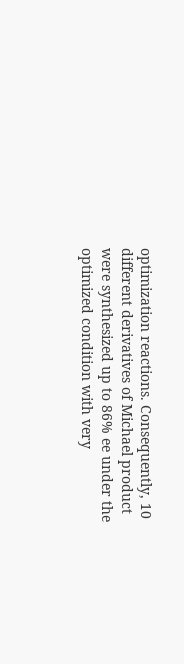optimization reactions. Consequently, 10 different derivatives of Michael product were synthesized up to 86% ee under the optimized condition with very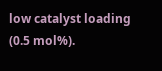low catalyst loading (0.5 mol%).